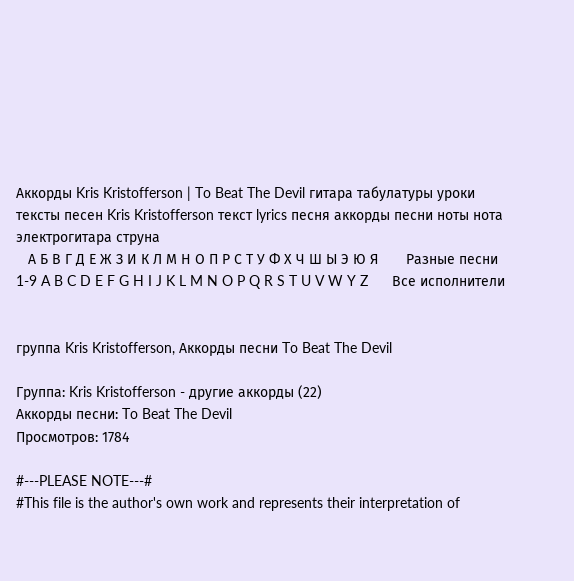Аккорды Kris Kristofferson | To Beat The Devil гитара табулатуры уроки тексты песен Kris Kristofferson текст lyrics песня аккорды песни ноты нота электрогитара струна
   А Б В Г Д Е Ж З И К Л М Н О П Р С Т У Ф Х Ч Ш Ы Э Ю Я       Разные песни
1-9 A B C D E F G H I J K L M N O P Q R S T U V W Y Z      Все исполнители


группа Kris Kristofferson, Аккорды песни To Beat The Devil

Группа: Kris Kristofferson - другие аккорды (22)
Аккорды песни: To Beat The Devil
Просмотров: 1784

#---PLEASE NOTE---#
#This file is the author's own work and represents their interpretation of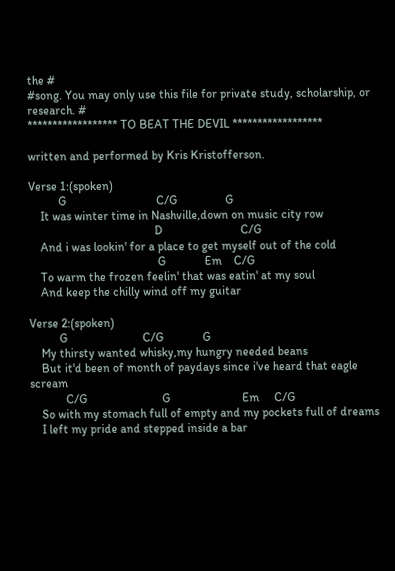the #
#song. You may only use this file for private study, scholarship, or research. #
****************** TO BEAT THE DEVIL ******************

written and performed by Kris Kristofferson.

Verse 1:(spoken)
          G                              C/G                G
    It was winter time in Nashville,down on music city row
                                          D                          C/G
    And i was lookin' for a place to get myself out of the cold
                                           G             Em    C/G
    To warm the frozen feelin' that was eatin' at my soul
    And keep the chilly wind off my guitar

Verse 2:(spoken)
          G                         C/G             G
    My thirsty wanted whisky,my hungry needed beans
    But it'd been of month of paydays since i've heard that eagle scream
            C/G                         G                        Em     C/G
    So with my stomach full of empty and my pockets full of dreams
    I left my pride and stepped inside a bar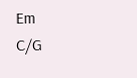Em                                      C/G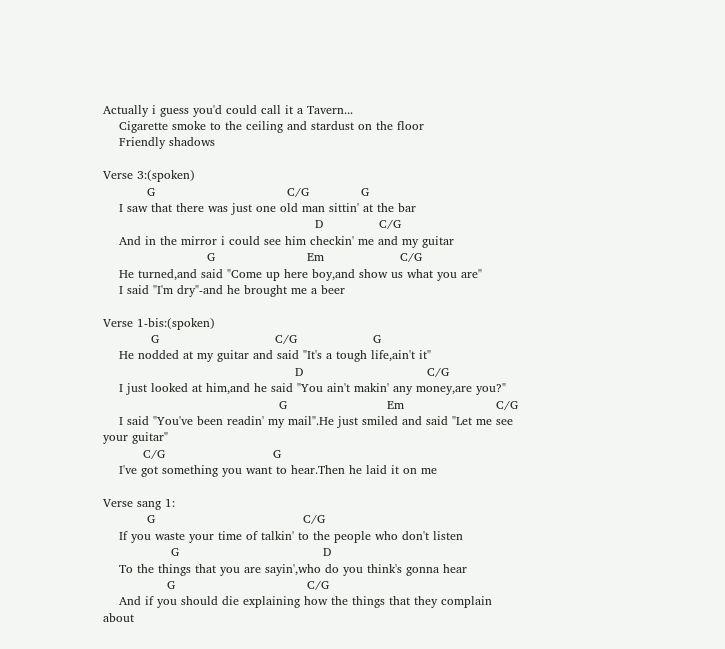Actually i guess you'd could call it a Tavern...
    Cigarette smoke to the ceiling and stardust on the floor
    Friendly shadows

Verse 3:(spoken)
           G                                 C/G             G
    I saw that there was just one old man sittin' at the bar
                                                     D              C/G
    And in the mirror i could see him checkin' me and my guitar
                          G                       Em                   C/G
    He turned,and said "Come up here boy,and show us what you are"
    I said "I'm dry"-and he brought me a beer

Verse 1-bis:(spoken)
            G                             C/G                   G
    He nodded at my guitar and said "It's a tough life,ain't it"
                                                D                               C/G
    I just looked at him,and he said "You ain't makin' any money,are you?"
                                            G                         Em                       C/G
    I said "You've been readin' my mail".He just smiled and said "Let me see your guitar"
          C/G                           G
    I've got something you want to hear.Then he laid it on me

Verse sang 1:
           G                                     C/G
    If you waste your time of talkin' to the people who don't listen
                 G                                    D
    To the things that you are sayin',who do you think's gonna hear
                G                                 C/G
    And if you should die explaining how the things that they complain about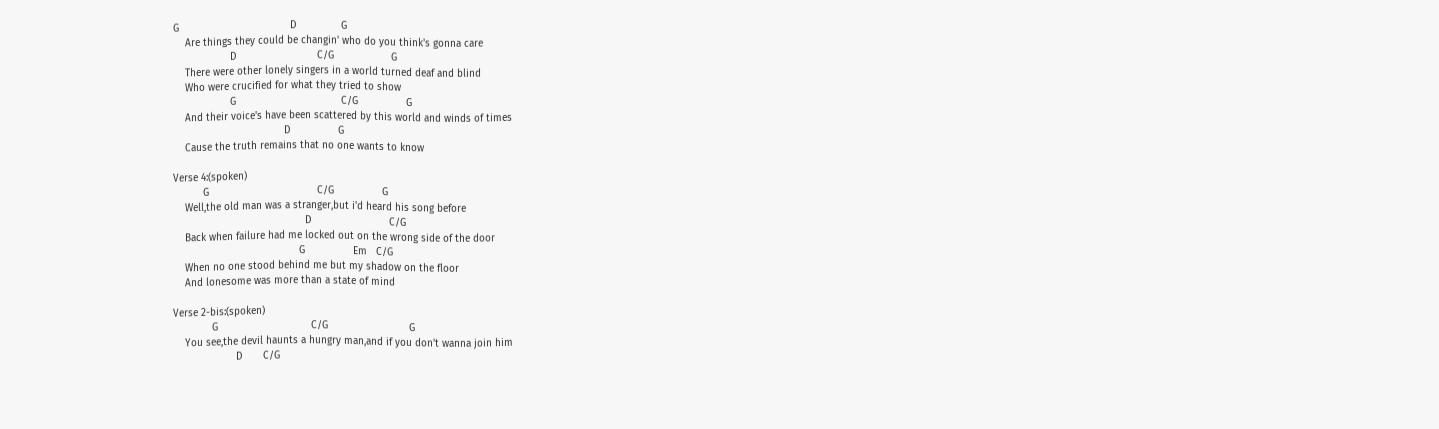G                                     D               G
    Are things they could be changin' who do you think's gonna care
                   D                           C/G                   G
    There were other lonely singers in a world turned deaf and blind
    Who were crucified for what they tried to show
                   G                                   C/G                G
    And their voice's have been scattered by this world and winds of times
                                     D                G
    Cause the truth remains that no one wants to know

Verse 4:(spoken)
          G                                    C/G                G
    Well,the old man was a stranger,but i'd heard his song before
                                            D                          C/G
    Back when failure had me locked out on the wrong side of the door
                                          G                Em   C/G
    When no one stood behind me but my shadow on the floor
    And lonesome was more than a state of mind

Verse 2-bis:(spoken)
             G                               C/G                           G
    You see,the devil haunts a hungry man,and if you don't wanna join him
                     D       C/G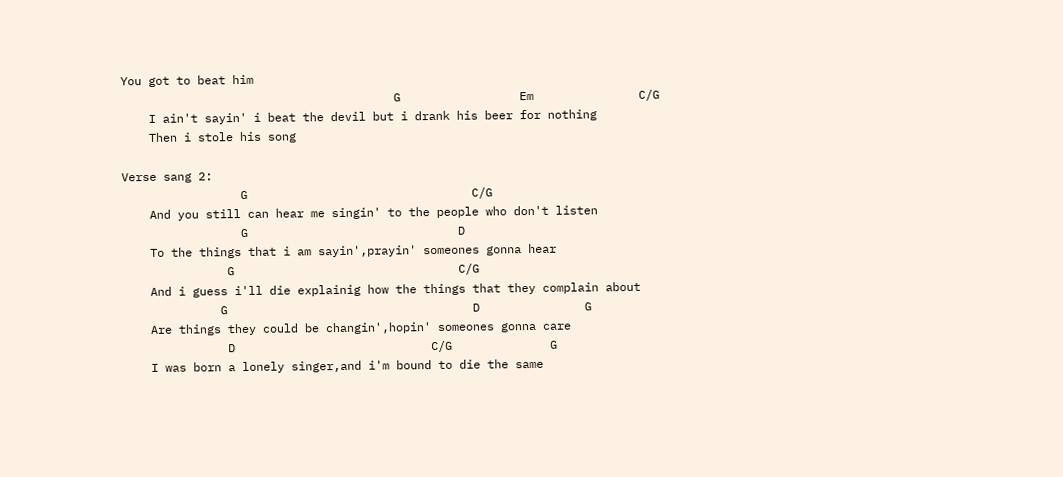You got to beat him
                                       G                 Em               C/G
    I ain't sayin' i beat the devil but i drank his beer for nothing
    Then i stole his song

Verse sang 2:
                 G                                C/G
    And you still can hear me singin' to the people who don't listen
                 G                              D
    To the things that i am sayin',prayin' someones gonna hear
               G                                C/G
    And i guess i'll die explainig how the things that they complain about
              G                                   D               G
    Are things they could be changin',hopin' someones gonna care
               D                            C/G              G
    I was born a lonely singer,and i'm bound to die the same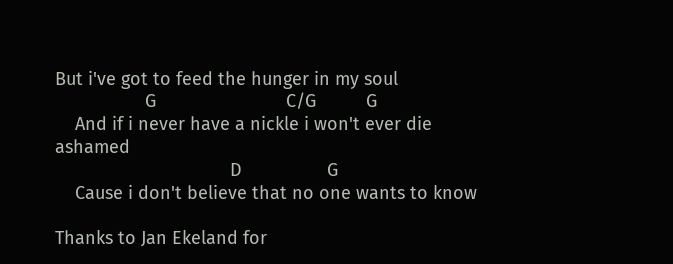But i've got to feed the hunger in my soul
                  G                          C/G          G
    And if i never have a nickle i won't ever die ashamed
                                   D                 G
    Cause i don't believe that no one wants to know

Thanks to Jan Ekeland for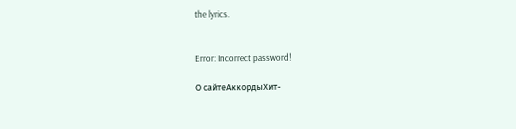the lyrics.


Error: Incorrect password!

О сайтеАккордыХит-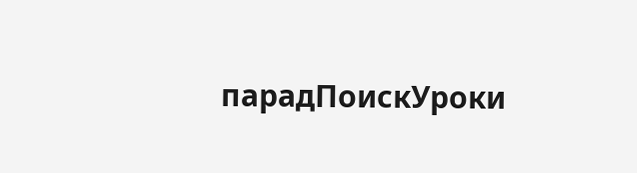парадПоискУроки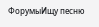ФорумыИщу песню